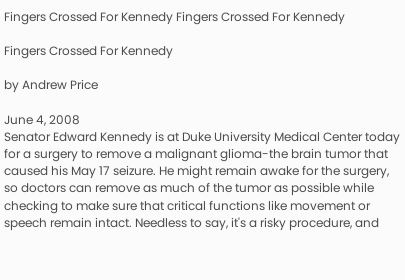Fingers Crossed For Kennedy Fingers Crossed For Kennedy

Fingers Crossed For Kennedy

by Andrew Price

June 4, 2008
Senator Edward Kennedy is at Duke University Medical Center today for a surgery to remove a malignant glioma-the brain tumor that caused his May 17 seizure. He might remain awake for the surgery, so doctors can remove as much of the tumor as possible while checking to make sure that critical functions like movement or speech remain intact. Needless to say, it's a risky procedure, and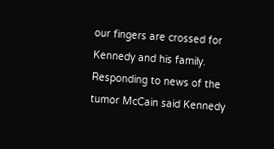our fingers are crossed for Kennedy and his family. Responding to news of the tumor McCain said Kennedy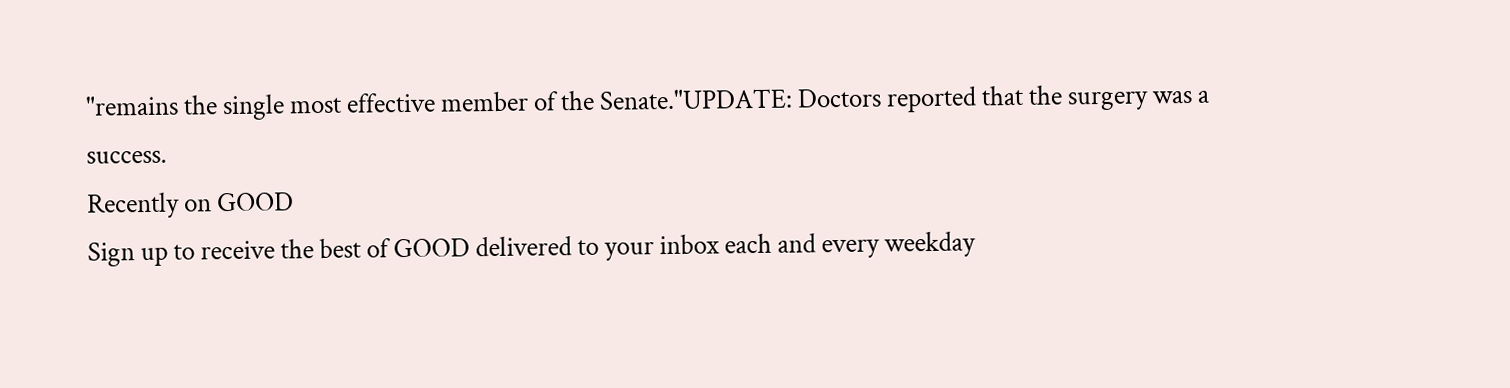"remains the single most effective member of the Senate."UPDATE: Doctors reported that the surgery was a success.
Recently on GOOD
Sign up to receive the best of GOOD delivered to your inbox each and every weekday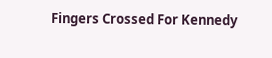Fingers Crossed For Kennedy